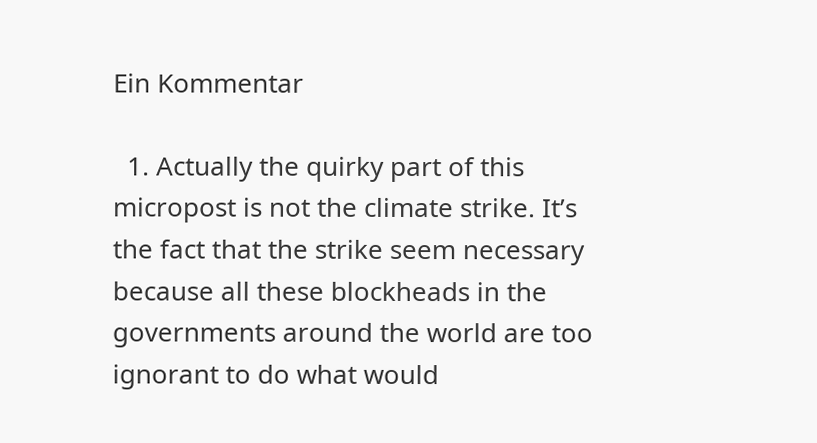Ein Kommentar

  1. Actually the quirky part of this micropost is not the climate strike. It’s the fact that the strike seem necessary because all these blockheads in the governments around the world are too ignorant to do what would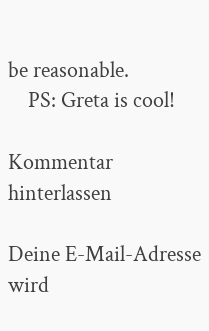be reasonable.
    PS: Greta is cool!

Kommentar hinterlassen

Deine E-Mail-Adresse wird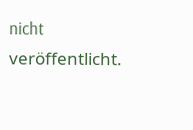nicht veröffentlicht.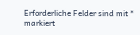Erforderliche Felder sind mit * markiert